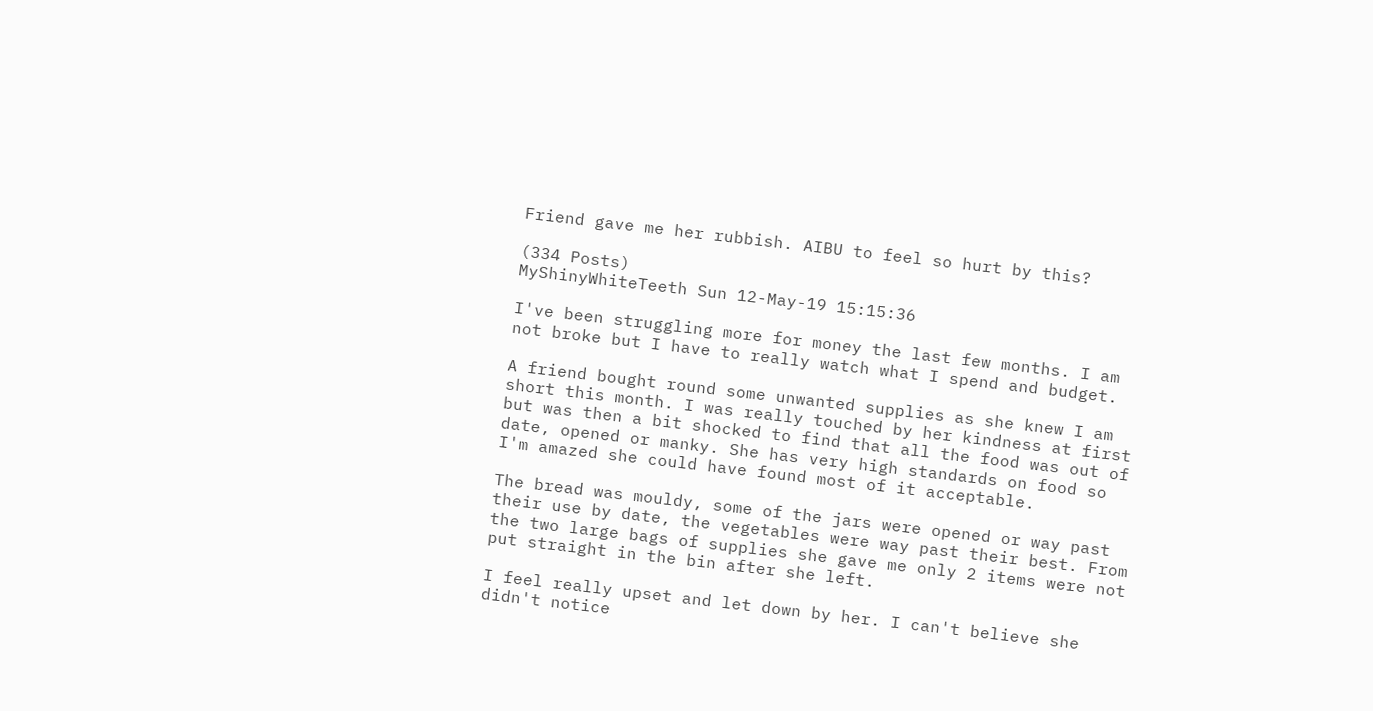Friend gave me her rubbish. AIBU to feel so hurt by this?

(334 Posts)
MyShinyWhiteTeeth Sun 12-May-19 15:15:36

I've been struggling more for money the last few months. I am not broke but I have to really watch what I spend and budget.

A friend bought round some unwanted supplies as she knew I am short this month. I was really touched by her kindness at first but was then a bit shocked to find that all the food was out of date, opened or manky. She has very high standards on food so I'm amazed she could have found most of it acceptable.

The bread was mouldy, some of the jars were opened or way past their use by date, the vegetables were way past their best. From the two large bags of supplies she gave me only 2 items were not put straight in the bin after she left.

I feel really upset and let down by her. I can't believe she didn't notice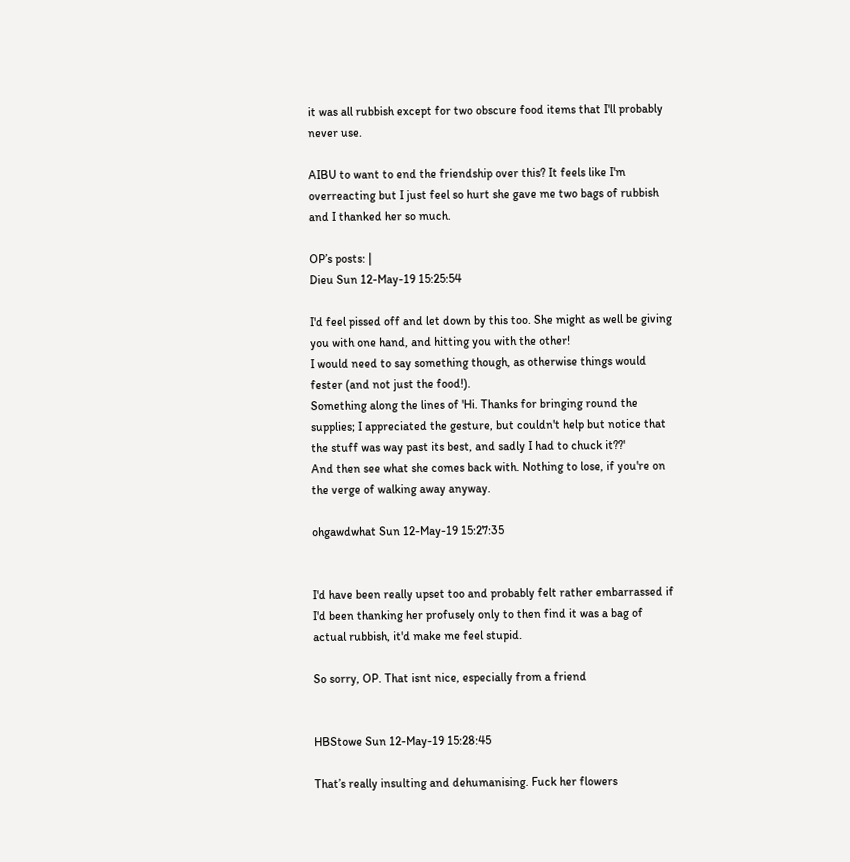it was all rubbish except for two obscure food items that I'll probably never use.

AIBU to want to end the friendship over this? It feels like I'm overreacting but I just feel so hurt she gave me two bags of rubbish and I thanked her so much.

OP’s posts: |
Dieu Sun 12-May-19 15:25:54

I'd feel pissed off and let down by this too. She might as well be giving you with one hand, and hitting you with the other!
I would need to say something though, as otherwise things would fester (and not just the food!).
Something along the lines of 'Hi. Thanks for bringing round the supplies; I appreciated the gesture, but couldn't help but notice that the stuff was way past its best, and sadly I had to chuck it??'
And then see what she comes back with. Nothing to lose, if you're on the verge of walking away anyway.

ohgawdwhat Sun 12-May-19 15:27:35


I'd have been really upset too and probably felt rather embarrassed if I'd been thanking her profusely only to then find it was a bag of actual rubbish, it'd make me feel stupid.

So sorry, OP. That isnt nice, especially from a friend


HBStowe Sun 12-May-19 15:28:45

That’s really insulting and dehumanising. Fuck her flowers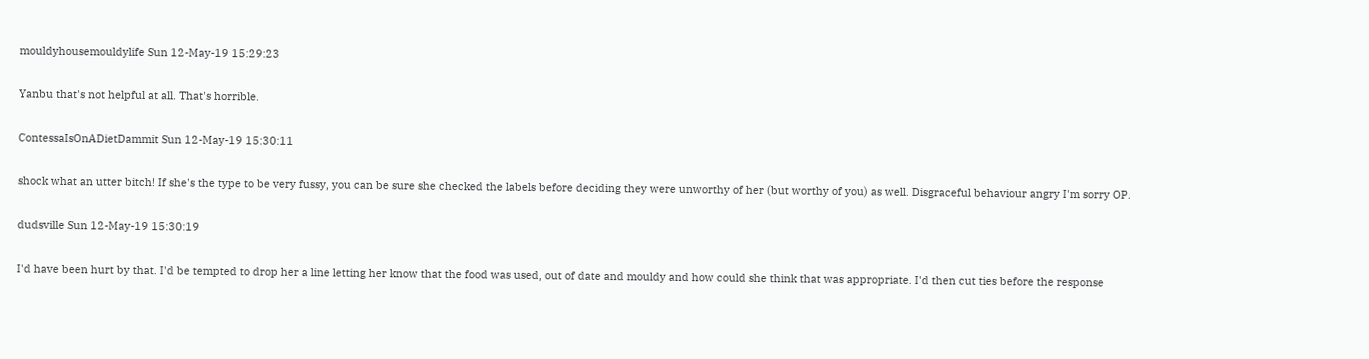mouldyhousemouldylife Sun 12-May-19 15:29:23

Yanbu that's not helpful at all. That's horrible.

ContessaIsOnADietDammit Sun 12-May-19 15:30:11

shock what an utter bitch! If she's the type to be very fussy, you can be sure she checked the labels before deciding they were unworthy of her (but worthy of you) as well. Disgraceful behaviour angry I'm sorry OP.

dudsville Sun 12-May-19 15:30:19

I'd have been hurt by that. I'd be tempted to drop her a line letting her know that the food was used, out of date and mouldy and how could she think that was appropriate. I'd then cut ties before the response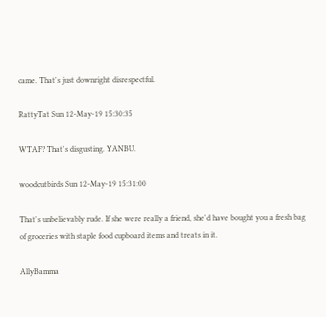came. That's just downright disrespectful.

RattyTat Sun 12-May-19 15:30:35

WTAF? That's disgusting. YANBU.

woodcutbirds Sun 12-May-19 15:31:00

That's unbelievably rude. If she were really a friend, she'd have bought you a fresh bag of groceries with staple food cupboard items and treats in it.

AllyBamma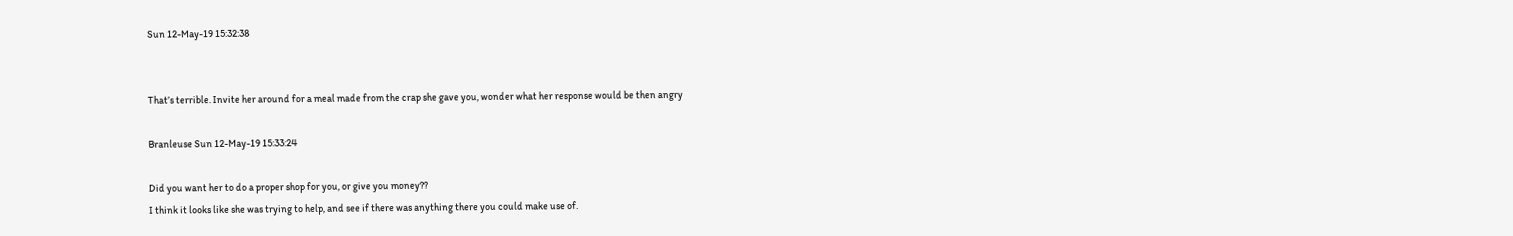Sun 12-May-19 15:32:38


That’s terrible. Invite her around for a meal made from the crap she gave you, wonder what her response would be then angry

Branleuse Sun 12-May-19 15:33:24

Did you want her to do a proper shop for you, or give you money??
I think it looks like she was trying to help, and see if there was anything there you could make use of.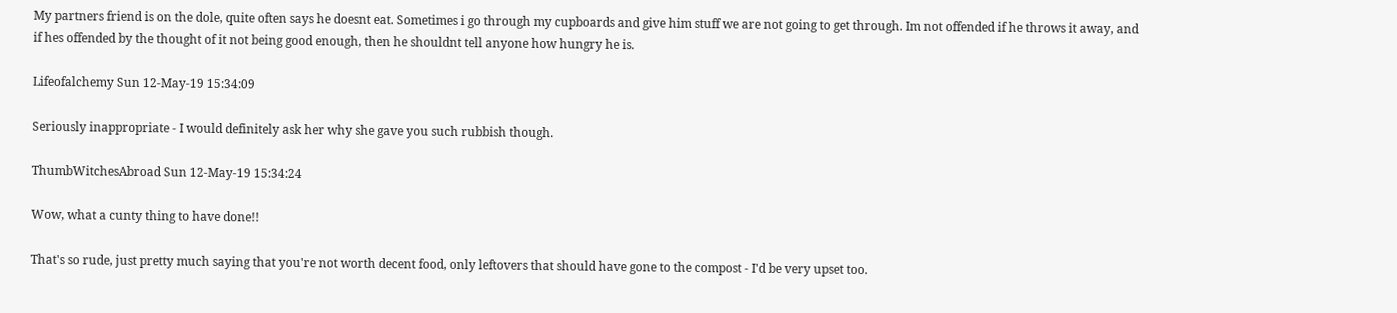My partners friend is on the dole, quite often says he doesnt eat. Sometimes i go through my cupboards and give him stuff we are not going to get through. Im not offended if he throws it away, and if hes offended by the thought of it not being good enough, then he shouldnt tell anyone how hungry he is.

Lifeofalchemy Sun 12-May-19 15:34:09

Seriously inappropriate - I would definitely ask her why she gave you such rubbish though.

ThumbWitchesAbroad Sun 12-May-19 15:34:24

Wow, what a cunty thing to have done!!

That's so rude, just pretty much saying that you're not worth decent food, only leftovers that should have gone to the compost - I'd be very upset too.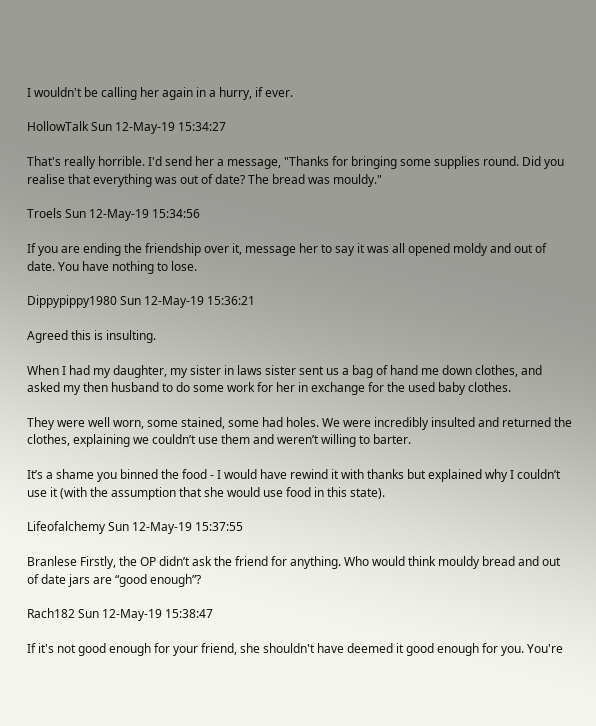I wouldn't be calling her again in a hurry, if ever.

HollowTalk Sun 12-May-19 15:34:27

That's really horrible. I'd send her a message, "Thanks for bringing some supplies round. Did you realise that everything was out of date? The bread was mouldy."

Troels Sun 12-May-19 15:34:56

If you are ending the friendship over it, message her to say it was all opened moldy and out of date. You have nothing to lose.

Dippypippy1980 Sun 12-May-19 15:36:21

Agreed this is insulting.

When I had my daughter, my sister in laws sister sent us a bag of hand me down clothes, and asked my then husband to do some work for her in exchange for the used baby clothes.

They were well worn, some stained, some had holes. We were incredibly insulted and returned the clothes, explaining we couldn’t use them and weren’t willing to barter.

It’s a shame you binned the food - I would have rewind it with thanks but explained why I couldn’t use it (with the assumption that she would use food in this state).

Lifeofalchemy Sun 12-May-19 15:37:55

Branlese Firstly, the OP didn’t ask the friend for anything. Who would think mouldy bread and out of date jars are “good enough”?

Rach182 Sun 12-May-19 15:38:47

If it's not good enough for your friend, she shouldn't have deemed it good enough for you. You're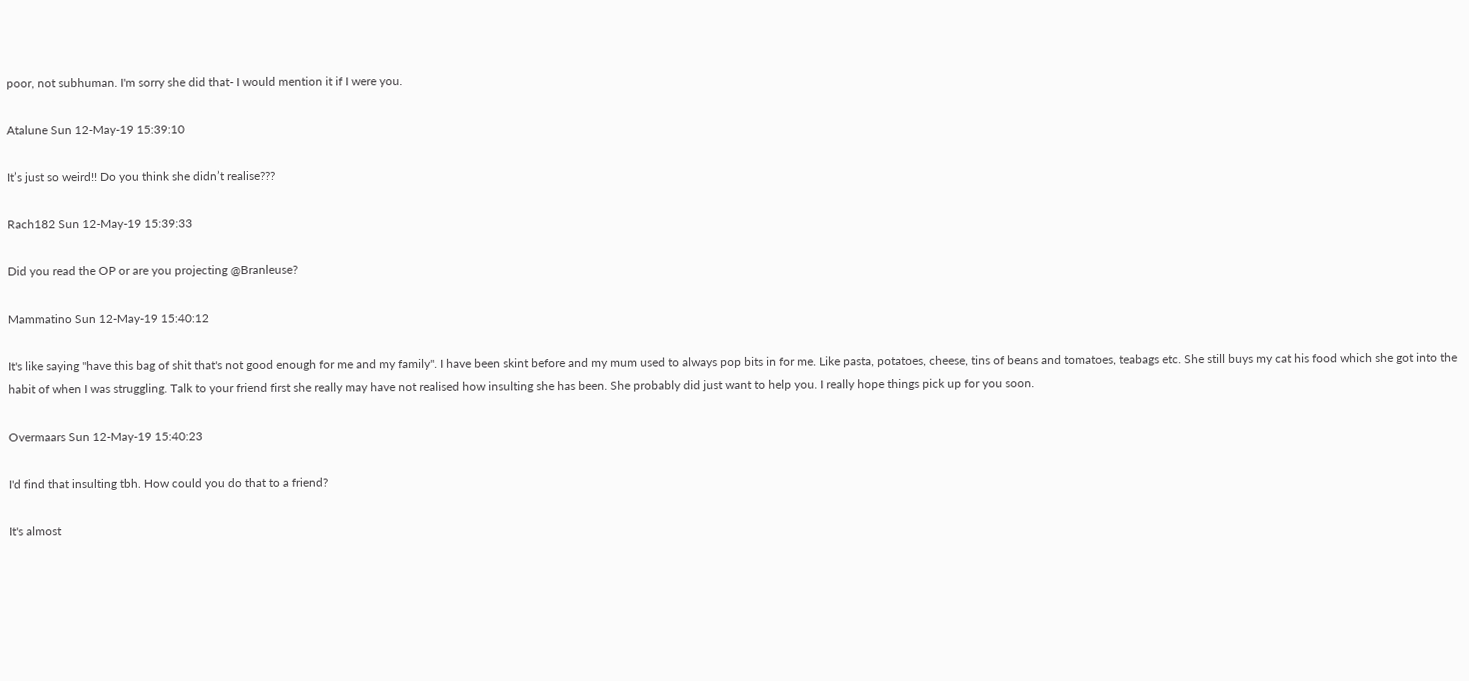poor, not subhuman. I'm sorry she did that- I would mention it if I were you.

Atalune Sun 12-May-19 15:39:10

It’s just so weird!! Do you think she didn’t realise???

Rach182 Sun 12-May-19 15:39:33

Did you read the OP or are you projecting @Branleuse?

Mammatino Sun 12-May-19 15:40:12

It's like saying "have this bag of shit that's not good enough for me and my family". I have been skint before and my mum used to always pop bits in for me. Like pasta, potatoes, cheese, tins of beans and tomatoes, teabags etc. She still buys my cat his food which she got into the habit of when I was struggling. Talk to your friend first she really may have not realised how insulting she has been. She probably did just want to help you. I really hope things pick up for you soon.

Overmaars Sun 12-May-19 15:40:23

I'd find that insulting tbh. How could you do that to a friend?

It's almost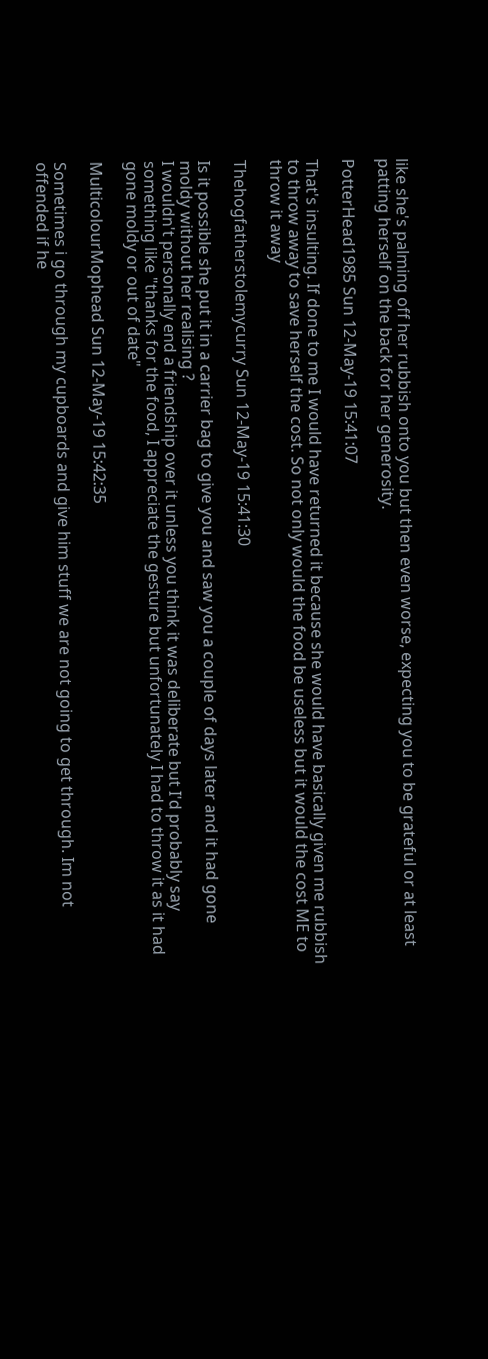like she's palming off her rubbish onto you but then even worse, expecting you to be grateful or at least patting herself on the back for her generosity.

PotterHead1985 Sun 12-May-19 15:41:07

That's insulting. If done to me I would have returned it because she would have basically given me rubbish to throw away to save herself the cost. So not only would the food be useless but it would the cost ME to throw it away

Thehogfatherstolemycurry Sun 12-May-19 15:41:30

Is it possible she put it in a carrier bag to give you and saw you a couple of days later and it had gone moldy without her realising ?
I wouldn't personally end a friendship over it unless you think it was deliberate but I'd probably say something like "thanks for the food, I appreciate the gesture but unfortunately I had to throw it as it had gone moldy or out of date"

MulticolourMophead Sun 12-May-19 15:42:35

Sometimes i go through my cupboards and give him stuff we are not going to get through. Im not offended if he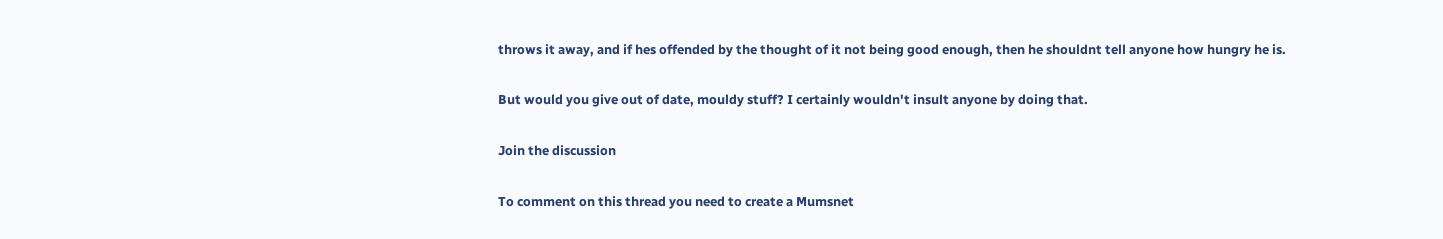throws it away, and if hes offended by the thought of it not being good enough, then he shouldnt tell anyone how hungry he is.

But would you give out of date, mouldy stuff? I certainly wouldn't insult anyone by doing that.

Join the discussion

To comment on this thread you need to create a Mumsnet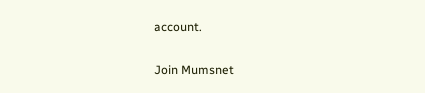account.

Join Mumsnet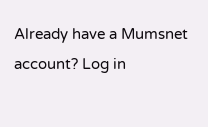Already have a Mumsnet account? Log in